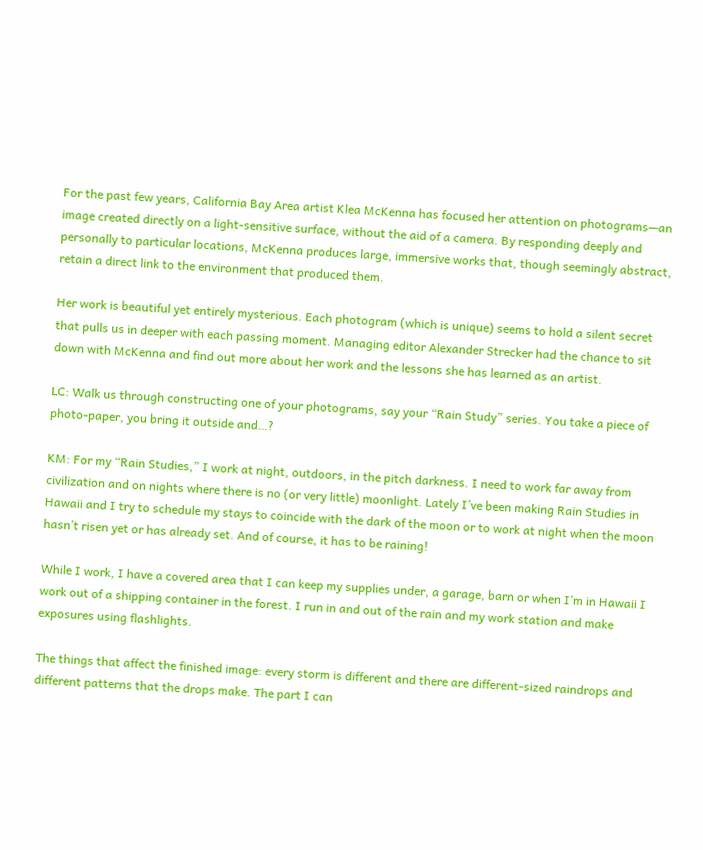For the past few years, California Bay Area artist Klea McKenna has focused her attention on photograms—an image created directly on a light-sensitive surface, without the aid of a camera. By responding deeply and personally to particular locations, McKenna produces large, immersive works that, though seemingly abstract, retain a direct link to the environment that produced them.

Her work is beautiful yet entirely mysterious. Each photogram (which is unique) seems to hold a silent secret that pulls us in deeper with each passing moment. Managing editor Alexander Strecker had the chance to sit down with McKenna and find out more about her work and the lessons she has learned as an artist.

LC: Walk us through constructing one of your photograms, say your “Rain Study” series. You take a piece of photo-paper, you bring it outside and…?

KM: For my “Rain Studies,” I work at night, outdoors, in the pitch darkness. I need to work far away from civilization and on nights where there is no (or very little) moonlight. Lately I’ve been making Rain Studies in Hawaii and I try to schedule my stays to coincide with the dark of the moon or to work at night when the moon hasn’t risen yet or has already set. And of course, it has to be raining!

While I work, I have a covered area that I can keep my supplies under, a garage, barn or when I’m in Hawaii I work out of a shipping container in the forest. I run in and out of the rain and my work station and make exposures using flashlights.

The things that affect the finished image: every storm is different and there are different-sized raindrops and different patterns that the drops make. The part I can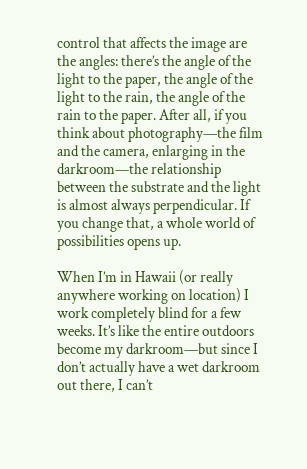control that affects the image are the angles: there’s the angle of the light to the paper, the angle of the light to the rain, the angle of the rain to the paper. After all, if you think about photography—the film and the camera, enlarging in the darkroom—the relationship between the substrate and the light is almost always perpendicular. If you change that, a whole world of possibilities opens up.

When I’m in Hawaii (or really anywhere working on location) I work completely blind for a few weeks. It’s like the entire outdoors become my darkroom—but since I don’t actually have a wet darkroom out there, I can’t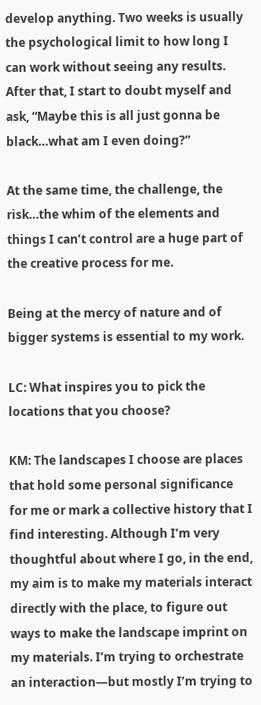develop anything. Two weeks is usually the psychological limit to how long I can work without seeing any results. After that, I start to doubt myself and ask, “Maybe this is all just gonna be black…what am I even doing?”

At the same time, the challenge, the risk…the whim of the elements and things I can’t control are a huge part of the creative process for me.

Being at the mercy of nature and of bigger systems is essential to my work.

LC: What inspires you to pick the locations that you choose?

KM: The landscapes I choose are places that hold some personal significance for me or mark a collective history that I find interesting. Although I’m very thoughtful about where I go, in the end, my aim is to make my materials interact directly with the place, to figure out ways to make the landscape imprint on my materials. I’m trying to orchestrate an interaction—but mostly I’m trying to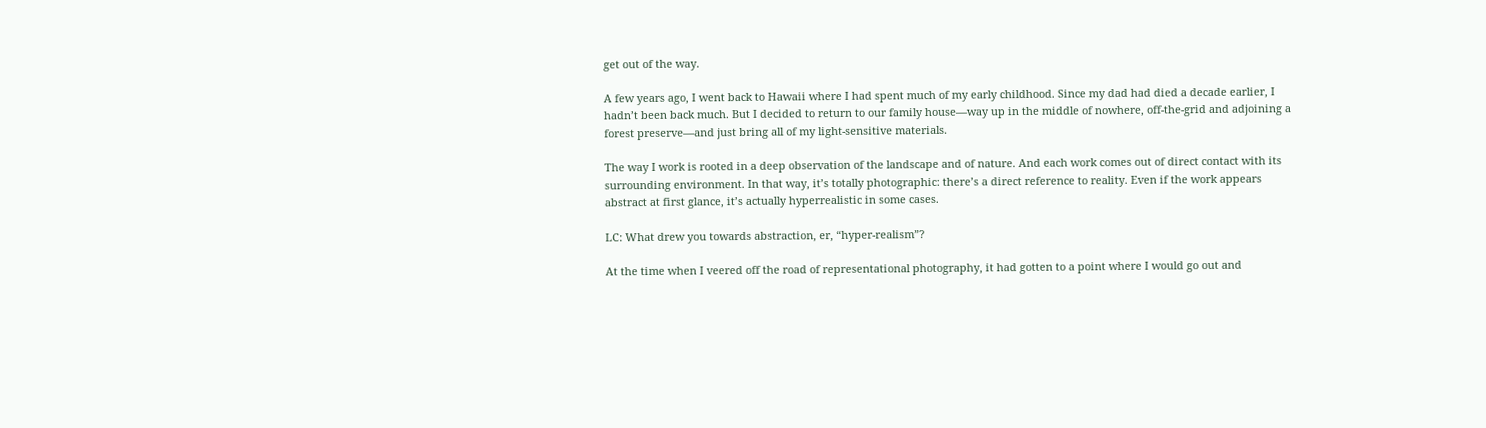get out of the way.

A few years ago, I went back to Hawaii where I had spent much of my early childhood. Since my dad had died a decade earlier, I hadn’t been back much. But I decided to return to our family house—way up in the middle of nowhere, off-the-grid and adjoining a forest preserve—and just bring all of my light-sensitive materials.

The way I work is rooted in a deep observation of the landscape and of nature. And each work comes out of direct contact with its surrounding environment. In that way, it’s totally photographic: there’s a direct reference to reality. Even if the work appears abstract at first glance, it’s actually hyperrealistic in some cases.

LC: What drew you towards abstraction, er, “hyper-realism”?

At the time when I veered off the road of representational photography, it had gotten to a point where I would go out and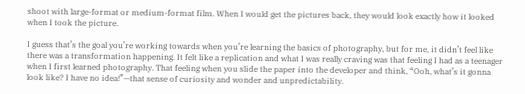shoot with large-format or medium-format film. When I would get the pictures back, they would look exactly how it looked when I took the picture.

I guess that’s the goal you’re working towards when you’re learning the basics of photography, but for me, it didn’t feel like there was a transformation happening. It felt like a replication and what I was really craving was that feeling I had as a teenager when I first learned photography. That feeling when you slide the paper into the developer and think, “Ooh, what’s it gonna look like? I have no idea!”—that sense of curiosity and wonder and unpredictability.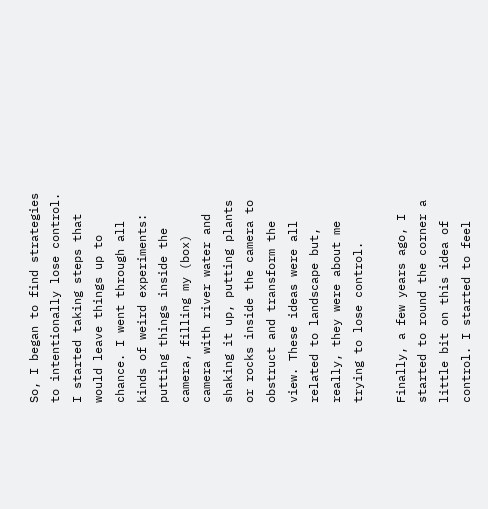So, I began to find strategies to intentionally lose control. I started taking steps that would leave things up to chance. I went through all kinds of weird experiments: putting things inside the camera, filling my (box) camera with river water and shaking it up, putting plants or rocks inside the camera to obstruct and transform the view. These ideas were all related to landscape but, really, they were about me trying to lose control.

Finally, a few years ago, I started to round the corner a little bit on this idea of control. I started to feel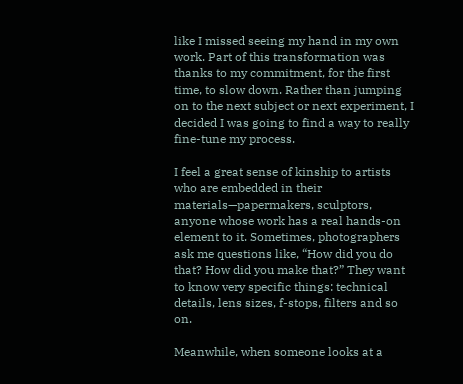like I missed seeing my hand in my own work. Part of this transformation was thanks to my commitment, for the first time, to slow down. Rather than jumping on to the next subject or next experiment, I decided I was going to find a way to really fine-tune my process.

I feel a great sense of kinship to artists who are embedded in their materials—papermakers, sculptors, anyone whose work has a real hands-on element to it. Sometimes, photographers ask me questions like, “How did you do that? How did you make that?” They want to know very specific things: technical details, lens sizes, f-stops, filters and so on.

Meanwhile, when someone looks at a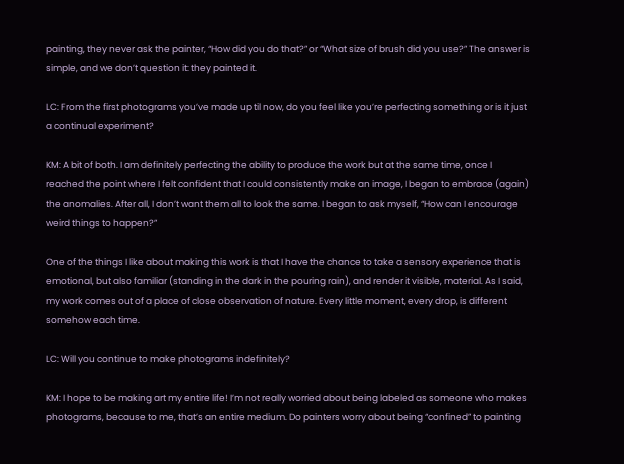painting, they never ask the painter, “How did you do that?” or “What size of brush did you use?” The answer is simple, and we don’t question it: they painted it.

LC: From the first photograms you’ve made up til now, do you feel like you’re perfecting something or is it just a continual experiment?

KM: A bit of both. I am definitely perfecting the ability to produce the work but at the same time, once I reached the point where I felt confident that I could consistently make an image, I began to embrace (again) the anomalies. After all, I don’t want them all to look the same. I began to ask myself, “How can I encourage weird things to happen?”

One of the things I like about making this work is that I have the chance to take a sensory experience that is emotional, but also familiar (standing in the dark in the pouring rain), and render it visible, material. As I said, my work comes out of a place of close observation of nature. Every little moment, every drop, is different somehow each time.

LC: Will you continue to make photograms indefinitely?

KM: I hope to be making art my entire life! I’m not really worried about being labeled as someone who makes photograms, because to me, that’s an entire medium. Do painters worry about being “confined” to painting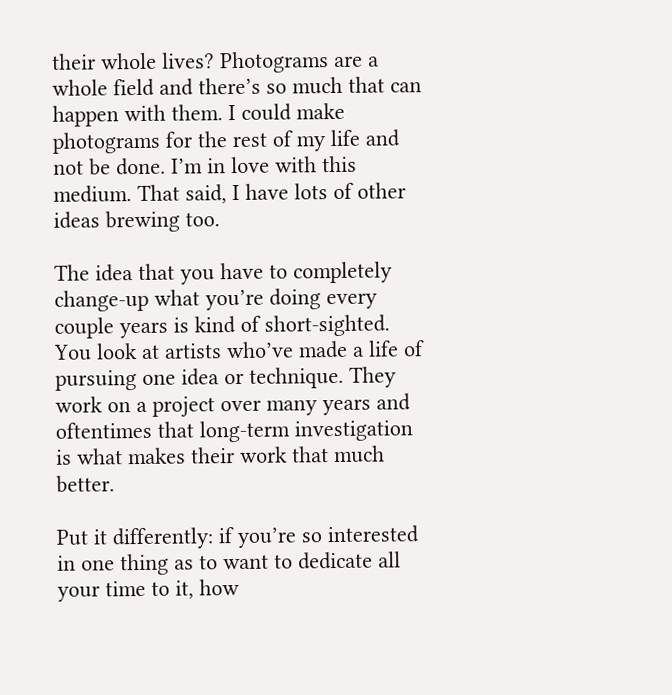their whole lives? Photograms are a whole field and there’s so much that can happen with them. I could make photograms for the rest of my life and not be done. I’m in love with this medium. That said, I have lots of other ideas brewing too.

The idea that you have to completely change-up what you’re doing every couple years is kind of short-sighted. You look at artists who’ve made a life of pursuing one idea or technique. They work on a project over many years and oftentimes that long-term investigation is what makes their work that much better.

Put it differently: if you’re so interested in one thing as to want to dedicate all your time to it, how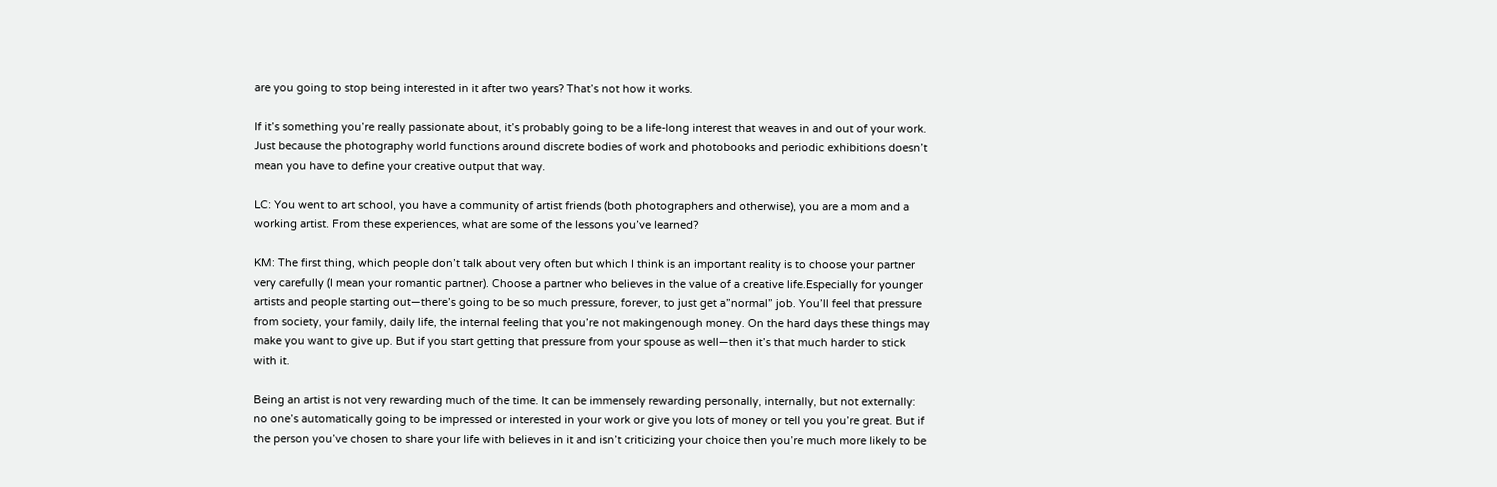are you going to stop being interested in it after two years? That’s not how it works.

If it’s something you’re really passionate about, it’s probably going to be a life-long interest that weaves in and out of your work. Just because the photography world functions around discrete bodies of work and photobooks and periodic exhibitions doesn’t mean you have to define your creative output that way.

LC: You went to art school, you have a community of artist friends (both photographers and otherwise), you are a mom and a working artist. From these experiences, what are some of the lessons you’ve learned?

KM: The first thing, which people don’t talk about very often but which I think is an important reality is to choose your partner very carefully (I mean your romantic partner). Choose a partner who believes in the value of a creative life.Especially for younger artists and people starting out—there’s going to be so much pressure, forever, to just get a”normal” job. You’ll feel that pressure from society, your family, daily life, the internal feeling that you’re not makingenough money. On the hard days these things may make you want to give up. But if you start getting that pressure from your spouse as well—then it’s that much harder to stick with it.

Being an artist is not very rewarding much of the time. It can be immensely rewarding personally, internally, but not externally: no one’s automatically going to be impressed or interested in your work or give you lots of money or tell you you’re great. But if the person you’ve chosen to share your life with believes in it and isn’t criticizing your choice then you’re much more likely to be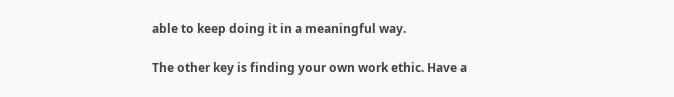able to keep doing it in a meaningful way.

The other key is finding your own work ethic. Have a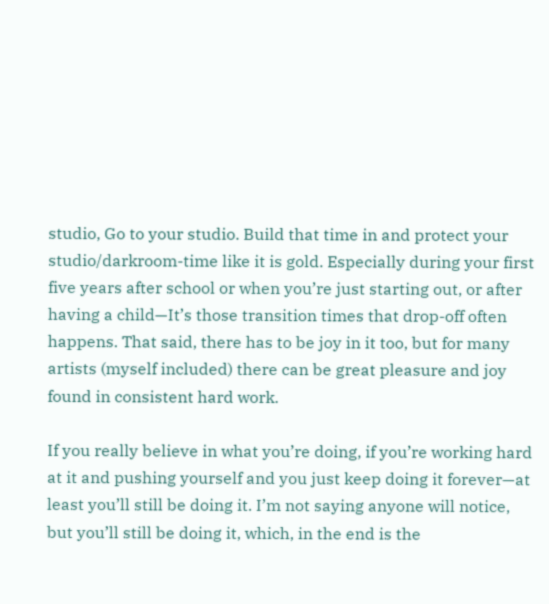studio, Go to your studio. Build that time in and protect your studio/darkroom-time like it is gold. Especially during your first five years after school or when you’re just starting out, or after having a child—It’s those transition times that drop-off often happens. That said, there has to be joy in it too, but for many artists (myself included) there can be great pleasure and joy found in consistent hard work.

If you really believe in what you’re doing, if you’re working hard at it and pushing yourself and you just keep doing it forever—at least you’ll still be doing it. I’m not saying anyone will notice, but you’ll still be doing it, which, in the end is the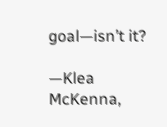goal—isn’t it?

—Klea McKenna,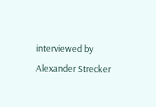interviewed by Alexander Strecker